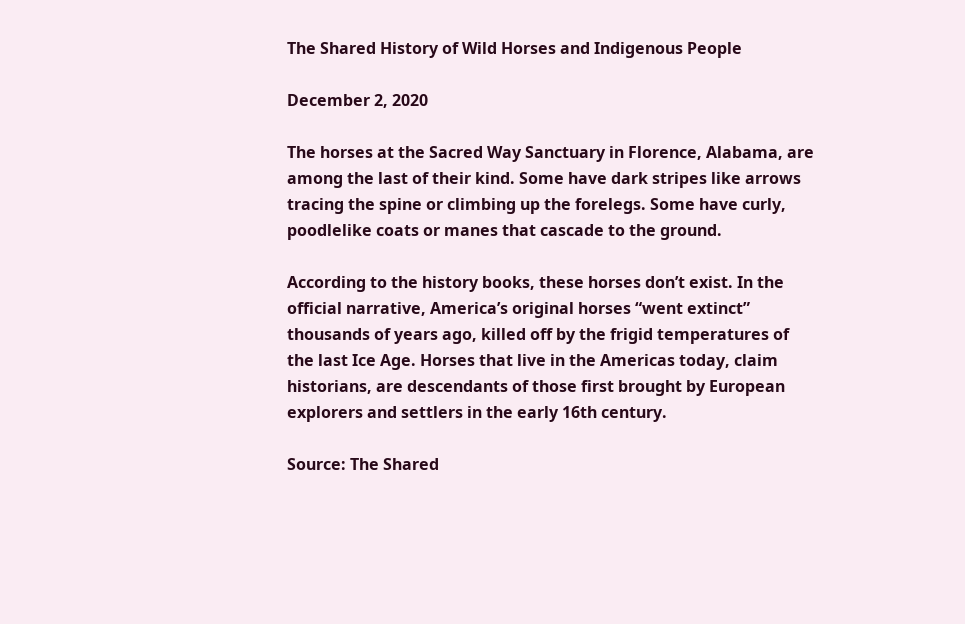The Shared History of Wild Horses and Indigenous People

December 2, 2020

The horses at the Sacred Way Sanctuary in Florence, Alabama, are among the last of their kind. Some have dark stripes like arrows tracing the spine or climbing up the forelegs. Some have curly, poodlelike coats or manes that cascade to the ground.

According to the history books, these horses don’t exist. In the official narrative, America’s original horses “went extinct” thousands of years ago, killed off by the frigid temperatures of the last Ice Age. Horses that live in the Americas today, claim historians, are descendants of those first brought by European explorers and settlers in the early 16th century.

Source: The Shared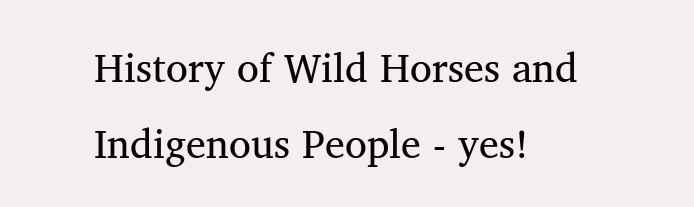History of Wild Horses and Indigenous People - yes!